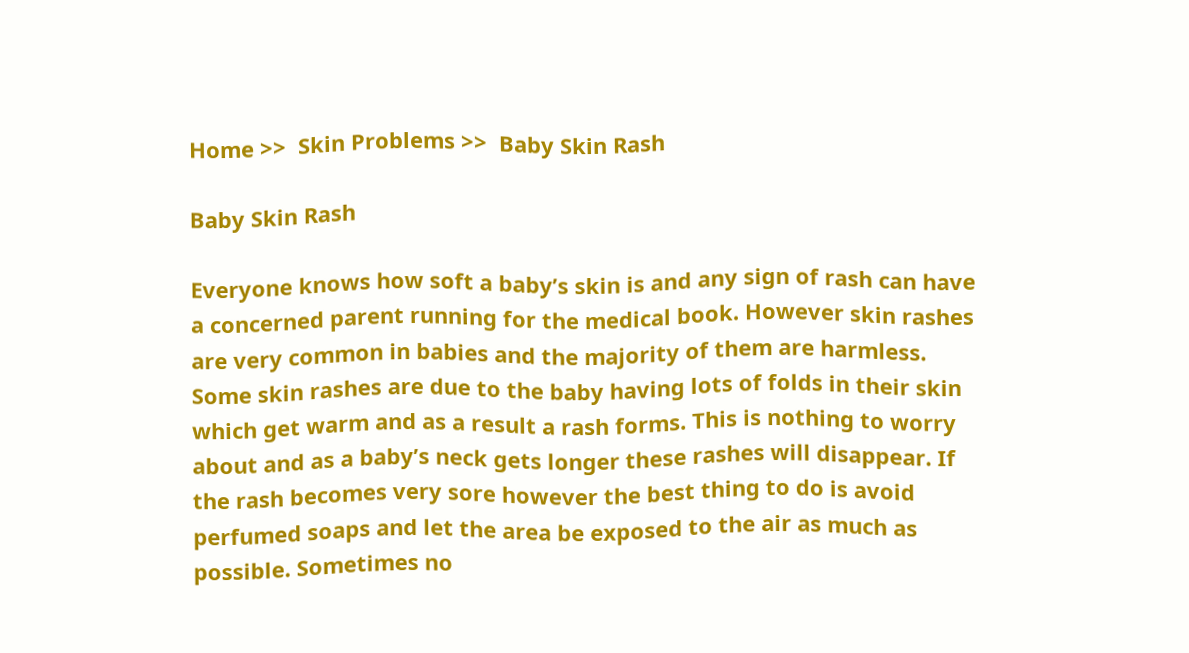Home >>  Skin Problems >>  Baby Skin Rash

Baby Skin Rash

Everyone knows how soft a baby’s skin is and any sign of rash can have a concerned parent running for the medical book. However skin rashes are very common in babies and the majority of them are harmless. Some skin rashes are due to the baby having lots of folds in their skin which get warm and as a result a rash forms. This is nothing to worry about and as a baby’s neck gets longer these rashes will disappear. If the rash becomes very sore however the best thing to do is avoid perfumed soaps and let the area be exposed to the air as much as possible. Sometimes no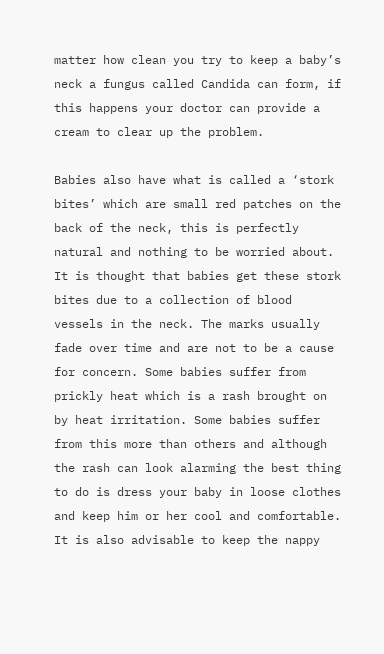matter how clean you try to keep a baby’s neck a fungus called Candida can form, if this happens your doctor can provide a cream to clear up the problem.

Babies also have what is called a ‘stork bites’ which are small red patches on the back of the neck, this is perfectly natural and nothing to be worried about. It is thought that babies get these stork bites due to a collection of blood vessels in the neck. The marks usually fade over time and are not to be a cause for concern. Some babies suffer from prickly heat which is a rash brought on by heat irritation. Some babies suffer from this more than others and although the rash can look alarming the best thing to do is dress your baby in loose clothes and keep him or her cool and comfortable. It is also advisable to keep the nappy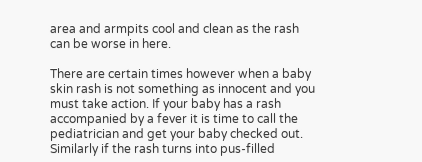area and armpits cool and clean as the rash can be worse in here.

There are certain times however when a baby skin rash is not something as innocent and you must take action. If your baby has a rash accompanied by a fever it is time to call the pediatrician and get your baby checked out. Similarly if the rash turns into pus-filled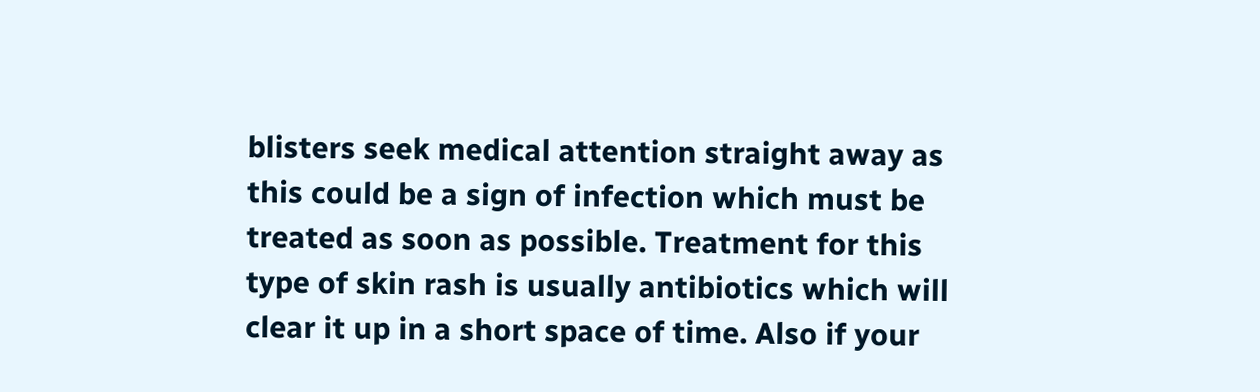blisters seek medical attention straight away as this could be a sign of infection which must be treated as soon as possible. Treatment for this type of skin rash is usually antibiotics which will clear it up in a short space of time. Also if your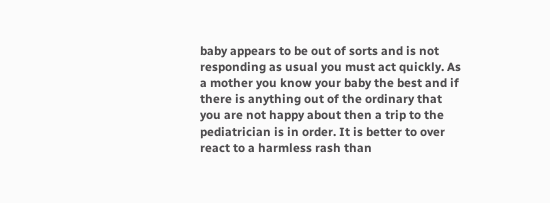baby appears to be out of sorts and is not responding as usual you must act quickly. As a mother you know your baby the best and if there is anything out of the ordinary that you are not happy about then a trip to the pediatrician is in order. It is better to over react to a harmless rash than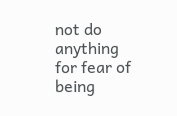not do anything for fear of being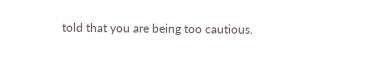told that you are being too cautious.